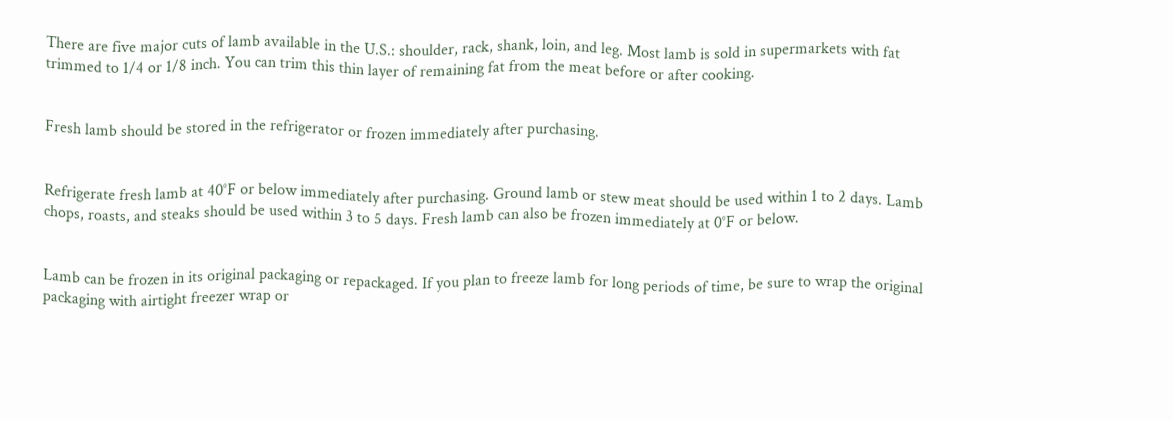There are five major cuts of lamb available in the U.S.: shoulder, rack, shank, loin, and leg. Most lamb is sold in supermarkets with fat trimmed to 1/4 or 1/8 inch. You can trim this thin layer of remaining fat from the meat before or after cooking.


Fresh lamb should be stored in the refrigerator or frozen immediately after purchasing.


Refrigerate fresh lamb at 40°F or below immediately after purchasing. Ground lamb or stew meat should be used within 1 to 2 days. Lamb chops, roasts, and steaks should be used within 3 to 5 days. Fresh lamb can also be frozen immediately at 0°F or below.


Lamb can be frozen in its original packaging or repackaged. If you plan to freeze lamb for long periods of time, be sure to wrap the original packaging with airtight freezer wrap or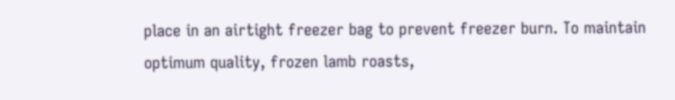place in an airtight freezer bag to prevent freezer burn. To maintain optimum quality, frozen lamb roasts,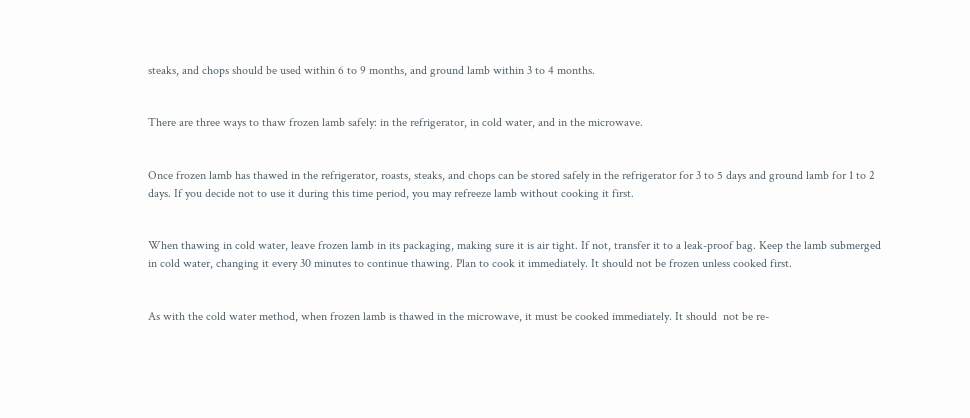steaks, and chops should be used within 6 to 9 months, and ground lamb within 3 to 4 months.


There are three ways to thaw frozen lamb safely: in the refrigerator, in cold water, and in the microwave.


Once frozen lamb has thawed in the refrigerator, roasts, steaks, and chops can be stored safely in the refrigerator for 3 to 5 days and ground lamb for 1 to 2 days. If you decide not to use it during this time period, you may refreeze lamb without cooking it first.


When thawing in cold water, leave frozen lamb in its packaging, making sure it is air tight. If not, transfer it to a leak-proof bag. Keep the lamb submerged in cold water, changing it every 30 minutes to continue thawing. Plan to cook it immediately. It should not be frozen unless cooked first.


As with the cold water method, when frozen lamb is thawed in the microwave, it must be cooked immediately. It should  not be re-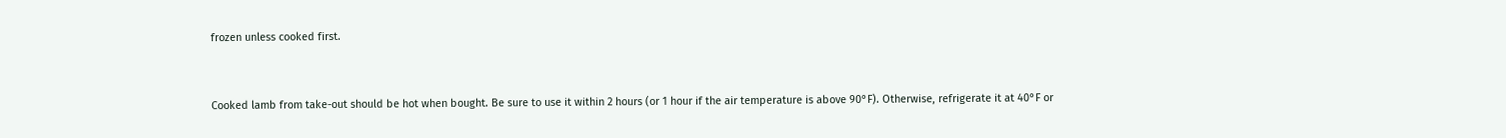frozen unless cooked first.


Cooked lamb from take-out should be hot when bought. Be sure to use it within 2 hours (or 1 hour if the air temperature is above 90°F). Otherwise, refrigerate it at 40°F or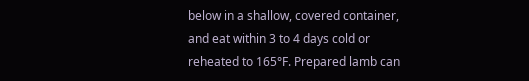below in a shallow, covered container, and eat within 3 to 4 days cold or reheated to 165°F. Prepared lamb can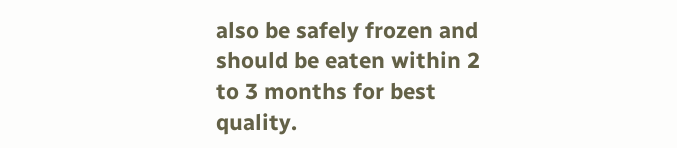also be safely frozen and should be eaten within 2 to 3 months for best quality.